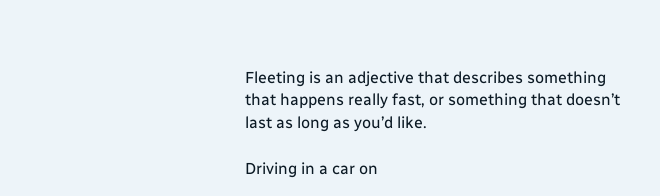Fleeting is an adjective that describes something that happens really fast, or something that doesn’t last as long as you’d like.

Driving in a car on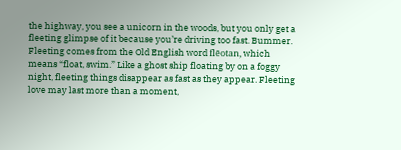the highway, you see a unicorn in the woods, but you only get a fleeting glimpse of it because you’re driving too fast. Bummer. Fleeting comes from the Old English word flēotan, which means “float, swim.” Like a ghost ship floating by on a foggy night, fleeting things disappear as fast as they appear. Fleeting love may last more than a moment,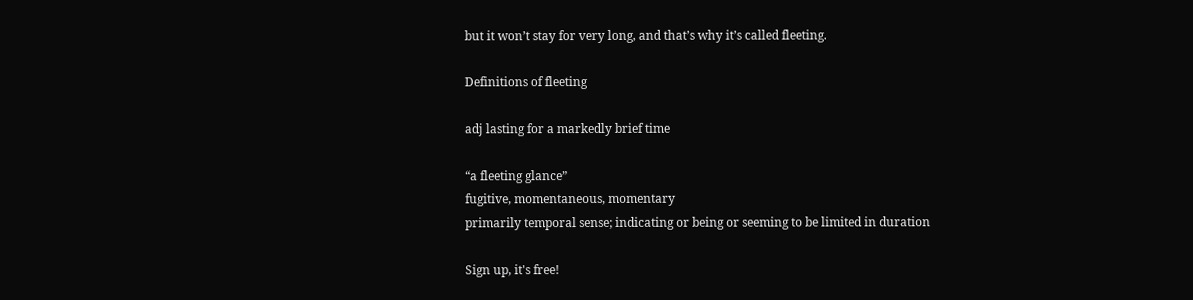but it won’t stay for very long, and that’s why it’s called fleeting.

Definitions of fleeting

adj lasting for a markedly brief time

“a fleeting glance”
fugitive, momentaneous, momentary
primarily temporal sense; indicating or being or seeming to be limited in duration

Sign up, it's free!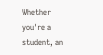Whether you're a student, an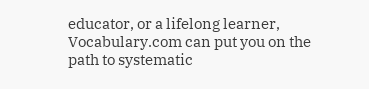educator, or a lifelong learner, Vocabulary.com can put you on the path to systematic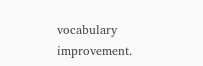vocabulary improvement.